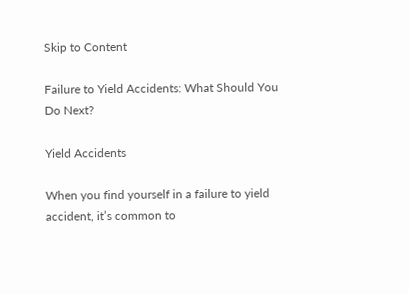Skip to Content

Failure to Yield Accidents: What Should You Do Next?

Yield Accidents

When you find yourself in a failure to yield accident, it’s common to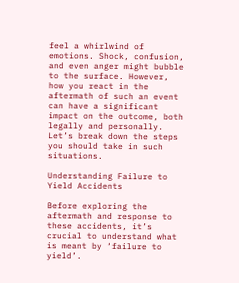feel a whirlwind of emotions. Shock, confusion, and even anger might bubble to the surface. However, how you react in the aftermath of such an event can have a significant impact on the outcome, both legally and personally. Let’s break down the steps you should take in such situations.

Understanding Failure to Yield Accidents

Before exploring the aftermath and response to these accidents, it’s crucial to understand what is meant by ‘failure to yield’.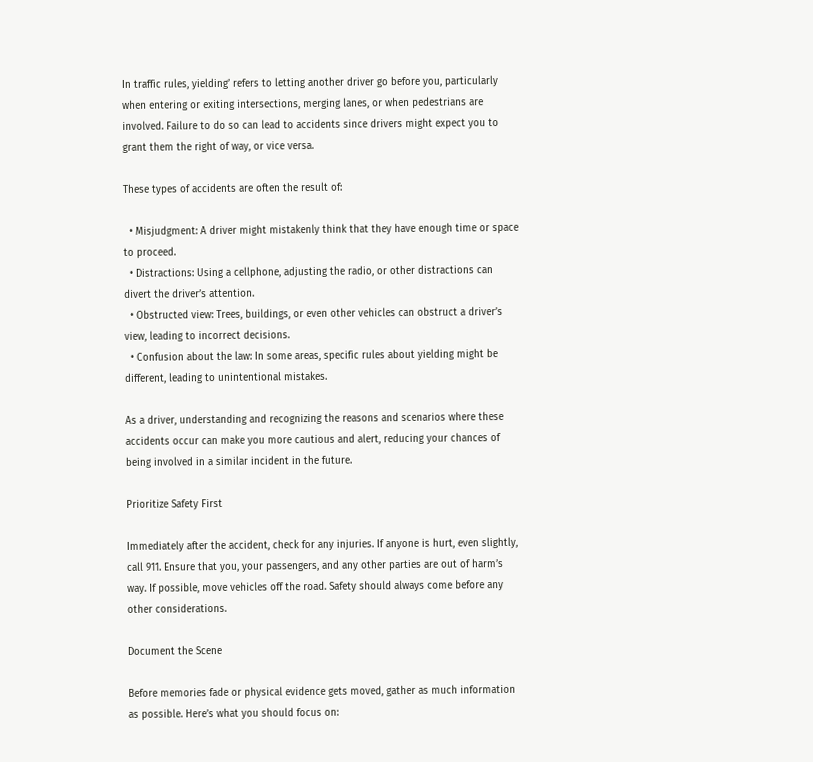In traffic rules, yielding’ refers to letting another driver go before you, particularly when entering or exiting intersections, merging lanes, or when pedestrians are involved. Failure to do so can lead to accidents since drivers might expect you to grant them the right of way, or vice versa.

These types of accidents are often the result of:

  • Misjudgment: A driver might mistakenly think that they have enough time or space to proceed.
  • Distractions: Using a cellphone, adjusting the radio, or other distractions can divert the driver’s attention.
  • Obstructed view: Trees, buildings, or even other vehicles can obstruct a driver’s view, leading to incorrect decisions.
  • Confusion about the law: In some areas, specific rules about yielding might be different, leading to unintentional mistakes.

As a driver, understanding and recognizing the reasons and scenarios where these accidents occur can make you more cautious and alert, reducing your chances of being involved in a similar incident in the future.

Prioritize Safety First

Immediately after the accident, check for any injuries. If anyone is hurt, even slightly, call 911. Ensure that you, your passengers, and any other parties are out of harm’s way. If possible, move vehicles off the road. Safety should always come before any other considerations.

Document the Scene

Before memories fade or physical evidence gets moved, gather as much information as possible. Here’s what you should focus on: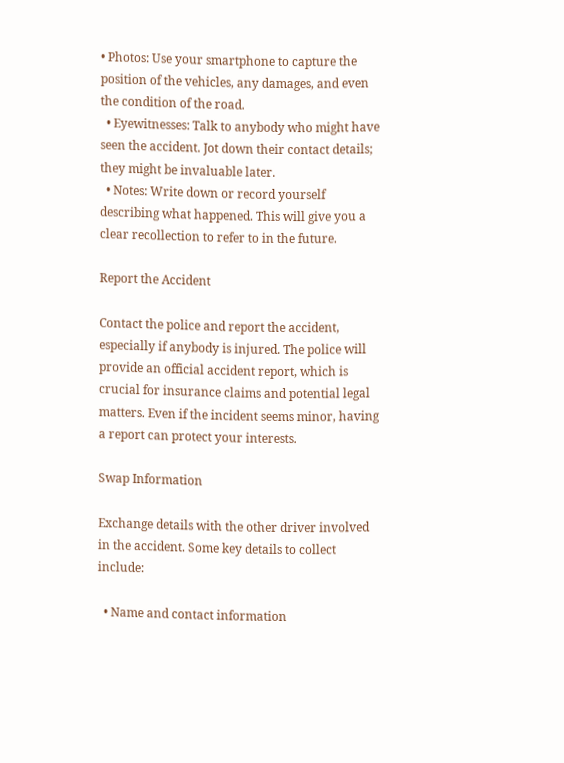• Photos: Use your smartphone to capture the position of the vehicles, any damages, and even the condition of the road.
  • Eyewitnesses: Talk to anybody who might have seen the accident. Jot down their contact details; they might be invaluable later.
  • Notes: Write down or record yourself describing what happened. This will give you a clear recollection to refer to in the future.

Report the Accident

Contact the police and report the accident, especially if anybody is injured. The police will provide an official accident report, which is crucial for insurance claims and potential legal matters. Even if the incident seems minor, having a report can protect your interests.

Swap Information

Exchange details with the other driver involved in the accident. Some key details to collect include:

  • Name and contact information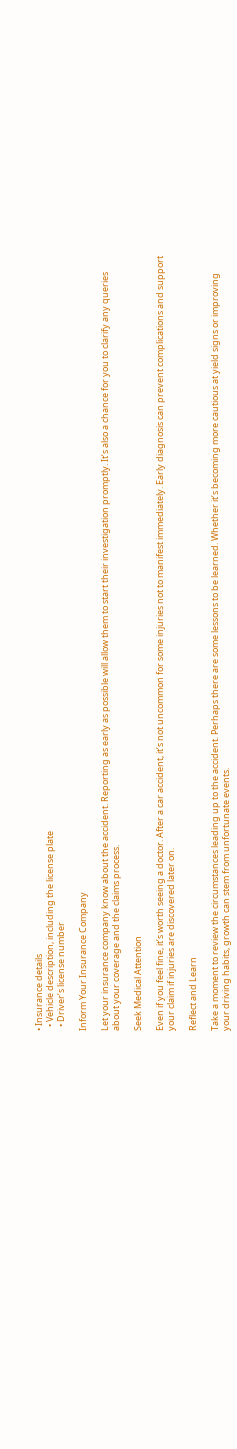• Insurance details
  • Vehicle description, including the license plate
  • Driver’s license number

Inform Your Insurance Company

Let your insurance company know about the accident. Reporting as early as possible will allow them to start their investigation promptly. It’s also a chance for you to clarify any queries about your coverage and the claims process.

Seek Medical Attention

Even if you feel fine, it’s worth seeing a doctor. After a car accident, it’s not uncommon for some injuries not to manifest immediately. Early diagnosis can prevent complications and support your claim if injuries are discovered later on.

Reflect and Learn

Take a moment to review the circumstances leading up to the accident. Perhaps there are some lessons to be learned. Whether it’s becoming more cautious at yield signs or improving your driving habits, growth can stem from unfortunate events.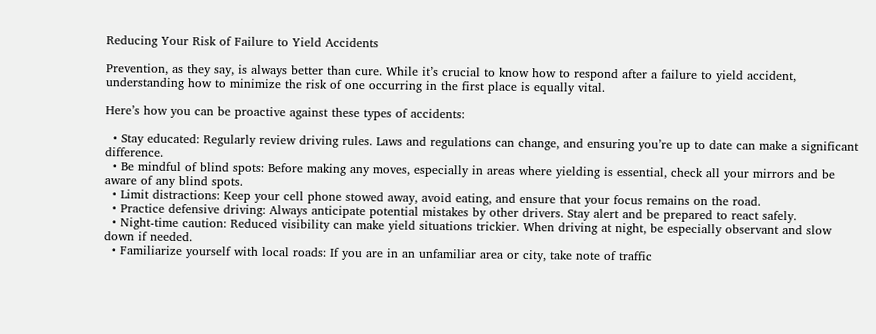Reducing Your Risk of Failure to Yield Accidents

Prevention, as they say, is always better than cure. While it’s crucial to know how to respond after a failure to yield accident, understanding how to minimize the risk of one occurring in the first place is equally vital.

Here’s how you can be proactive against these types of accidents:

  • Stay educated: Regularly review driving rules. Laws and regulations can change, and ensuring you’re up to date can make a significant difference.
  • Be mindful of blind spots: Before making any moves, especially in areas where yielding is essential, check all your mirrors and be aware of any blind spots.
  • Limit distractions: Keep your cell phone stowed away, avoid eating, and ensure that your focus remains on the road.
  • Practice defensive driving: Always anticipate potential mistakes by other drivers. Stay alert and be prepared to react safely.
  • Night-time caution: Reduced visibility can make yield situations trickier. When driving at night, be especially observant and slow down if needed.
  • Familiarize yourself with local roads: If you are in an unfamiliar area or city, take note of traffic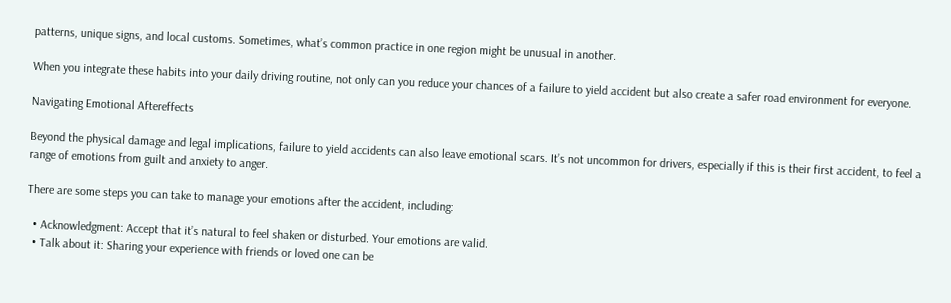patterns, unique signs, and local customs. Sometimes, what’s common practice in one region might be unusual in another.

When you integrate these habits into your daily driving routine, not only can you reduce your chances of a failure to yield accident but also create a safer road environment for everyone.

Navigating Emotional Aftereffects

Beyond the physical damage and legal implications, failure to yield accidents can also leave emotional scars. It’s not uncommon for drivers, especially if this is their first accident, to feel a range of emotions from guilt and anxiety to anger.

There are some steps you can take to manage your emotions after the accident, including:

  • Acknowledgment: Accept that it’s natural to feel shaken or disturbed. Your emotions are valid.
  • Talk about it: Sharing your experience with friends or loved one can be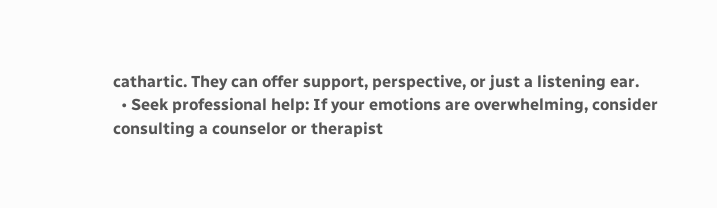cathartic. They can offer support, perspective, or just a listening ear.
  • Seek professional help: If your emotions are overwhelming, consider consulting a counselor or therapist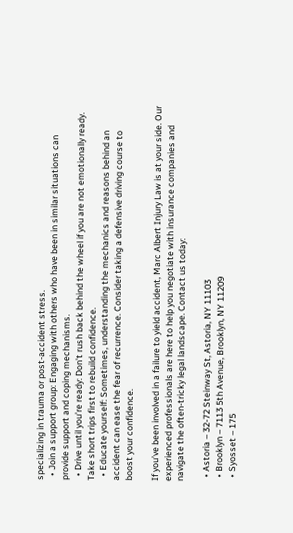specializing in trauma or post-accident stress.
  • Join a support group: Engaging with others who have been in similar situations can provide support and coping mechanisms.
  • Drive until you’re ready: Don’t rush back behind the wheel if you are not emotionally ready. Take short trips first to rebuild confidence.
  • Educate yourself: Sometimes, understanding the mechanics and reasons behind an accident can ease the fear of recurrence. Consider taking a defensive driving course to boost your confidence.

If you’ve been involved in a failure to yield accident, Marc Albert Injury Law is at your side. Our experienced professionals are here to help you negotiate with insurance companies and navigate the often-tricky legal landscape. Contact us today:

  • Astoria – 32-72 Steinway St, Astoria, NY 11103
  • Brooklyn – 7113 5th Avenue, Brooklyn, NY 11209
  • Syosset – 175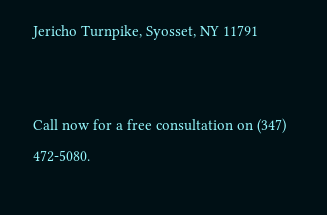Jericho Turnpike, Syosset, NY 11791


Call now for a free consultation on (347) 472-5080.